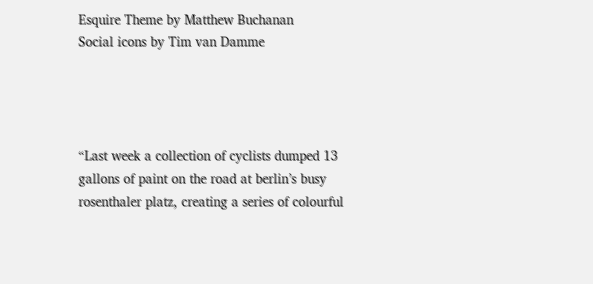Esquire Theme by Matthew Buchanan
Social icons by Tim van Damme




“Last week a collection of cyclists dumped 13 gallons of paint on the road at berlin’s busy rosenthaler platz, creating a series of colourful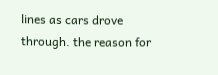lines as cars drove through. the reason for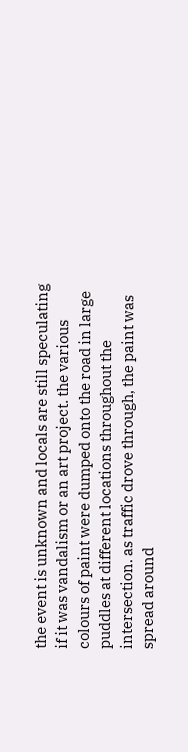the event is unknown and locals are still speculating if it was vandalism or an art project. the various colours of paint were dumped onto the road in large puddles at different locations throughout the intersection. as traffic drove through, the paint was spread around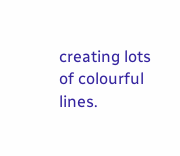creating lots of colourful lines.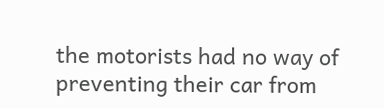the motorists had no way of preventing their car from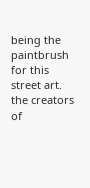being the paintbrush for this street art. the creators of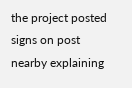the project posted signs on post nearby explaining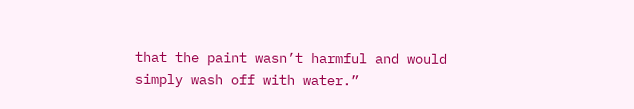that the paint wasn’t harmful and would simply wash off with water.”